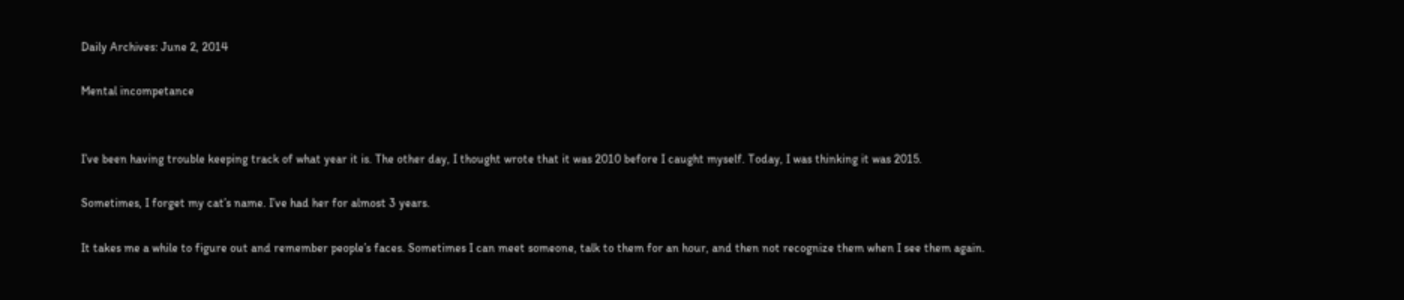Daily Archives: June 2, 2014

Mental incompetance


I’ve been having trouble keeping track of what year it is. The other day, I thought wrote that it was 2010 before I caught myself. Today, I was thinking it was 2015.

Sometimes, I forget my cat’s name. I’ve had her for almost 3 years.

It takes me a while to figure out and remember people’s faces. Sometimes I can meet someone, talk to them for an hour, and then not recognize them when I see them again.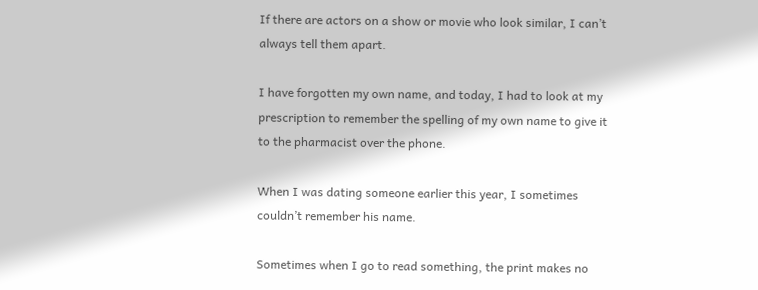If there are actors on a show or movie who look similar, I can’t always tell them apart.

I have forgotten my own name, and today, I had to look at my prescription to remember the spelling of my own name to give it to the pharmacist over the phone.

When I was dating someone earlier this year, I sometimes couldn’t remember his name.

Sometimes when I go to read something, the print makes no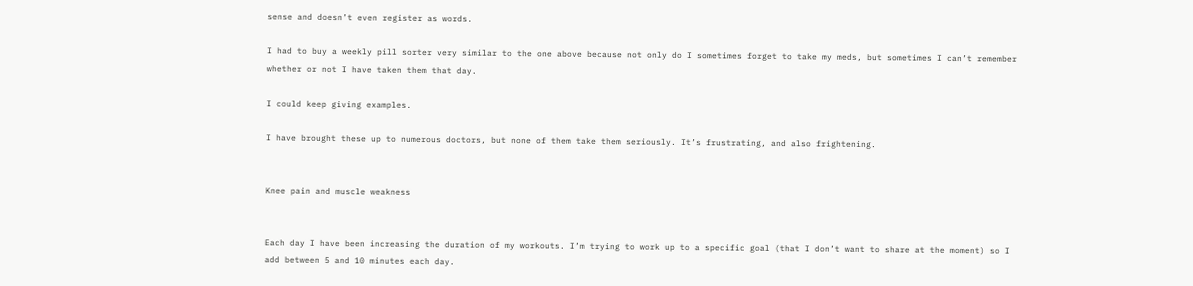sense and doesn’t even register as words.

I had to buy a weekly pill sorter very similar to the one above because not only do I sometimes forget to take my meds, but sometimes I can’t remember whether or not I have taken them that day.

I could keep giving examples.

I have brought these up to numerous doctors, but none of them take them seriously. It’s frustrating, and also frightening.


Knee pain and muscle weakness


Each day I have been increasing the duration of my workouts. I’m trying to work up to a specific goal (that I don’t want to share at the moment) so I add between 5 and 10 minutes each day.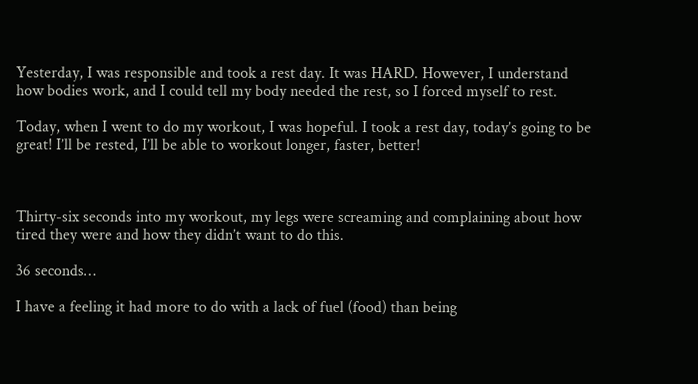Yesterday, I was responsible and took a rest day. It was HARD. However, I understand how bodies work, and I could tell my body needed the rest, so I forced myself to rest.

Today, when I went to do my workout, I was hopeful. I took a rest day, today’s going to be great! I’ll be rested, I’ll be able to workout longer, faster, better!



Thirty-six seconds into my workout, my legs were screaming and complaining about how tired they were and how they didn’t want to do this.

36 seconds…

I have a feeling it had more to do with a lack of fuel (food) than being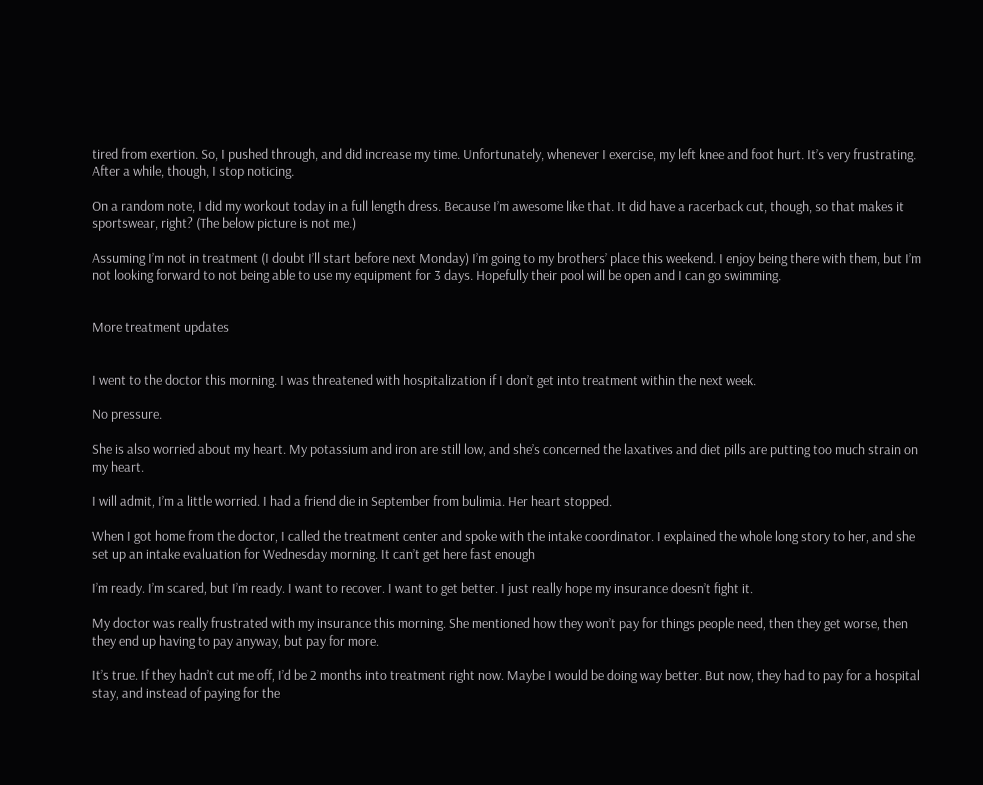tired from exertion. So, I pushed through, and did increase my time. Unfortunately, whenever I exercise, my left knee and foot hurt. It’s very frustrating. After a while, though, I stop noticing.

On a random note, I did my workout today in a full length dress. Because I’m awesome like that. It did have a racerback cut, though, so that makes it sportswear, right? (The below picture is not me.)

Assuming I’m not in treatment (I doubt I’ll start before next Monday) I’m going to my brothers’ place this weekend. I enjoy being there with them, but I’m not looking forward to not being able to use my equipment for 3 days. Hopefully their pool will be open and I can go swimming.


More treatment updates


I went to the doctor this morning. I was threatened with hospitalization if I don’t get into treatment within the next week.

No pressure.

She is also worried about my heart. My potassium and iron are still low, and she’s concerned the laxatives and diet pills are putting too much strain on my heart.

I will admit, I’m a little worried. I had a friend die in September from bulimia. Her heart stopped.

When I got home from the doctor, I called the treatment center and spoke with the intake coordinator. I explained the whole long story to her, and she set up an intake evaluation for Wednesday morning. It can’t get here fast enough

I’m ready. I’m scared, but I’m ready. I want to recover. I want to get better. I just really hope my insurance doesn’t fight it.

My doctor was really frustrated with my insurance this morning. She mentioned how they won’t pay for things people need, then they get worse, then they end up having to pay anyway, but pay for more.

It’s true. If they hadn’t cut me off, I’d be 2 months into treatment right now. Maybe I would be doing way better. But now, they had to pay for a hospital stay, and instead of paying for the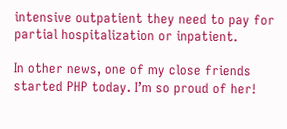intensive outpatient they need to pay for partial hospitalization or inpatient.

In other news, one of my close friends started PHP today. I’m so proud of her!